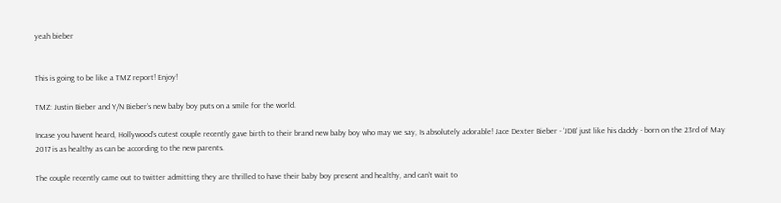yeah bieber


This is going to be like a TMZ report! Enjoy!

TMZ: Justin Bieber and Y/N Bieber’s new baby boy puts on a smile for the world.

Incase you havent heard, Hollywood’s cutest couple recently gave birth to their brand new baby boy who may we say, Is absolutely adorable! Jace Dexter Bieber - ‘JDB’ just like his daddy - born on the 23rd of May 2017 is as healthy as can be according to the new parents.

The couple recently came out to twitter admitting they are thrilled to have their baby boy present and healthy, and can’t wait to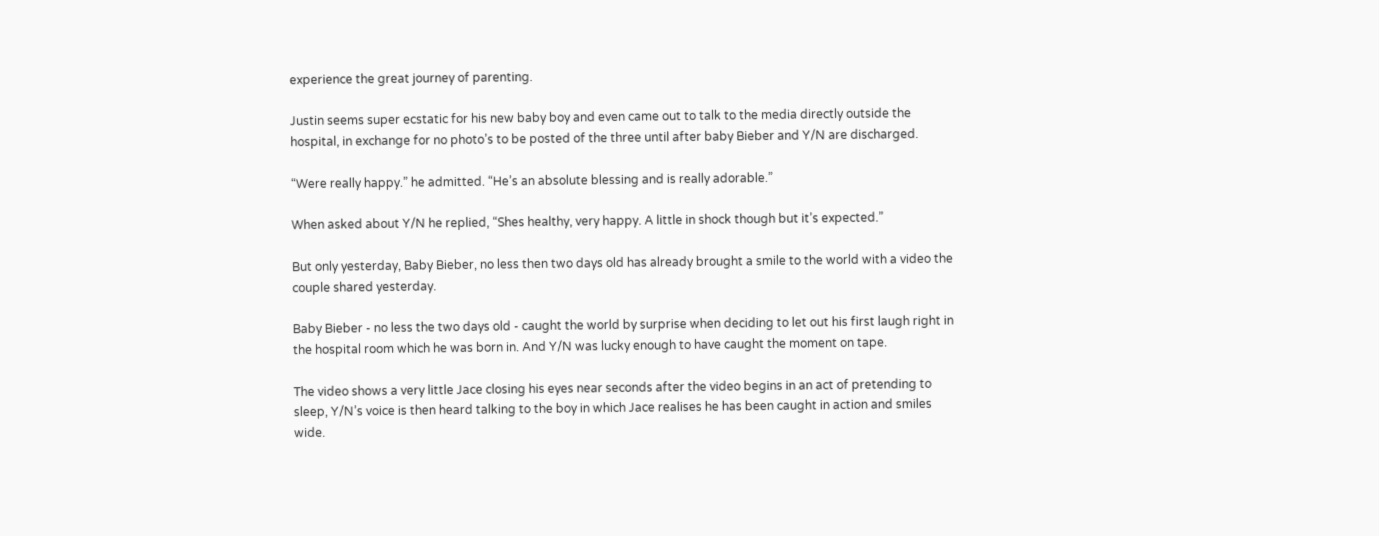experience the great journey of parenting.

Justin seems super ecstatic for his new baby boy and even came out to talk to the media directly outside the hospital, in exchange for no photo’s to be posted of the three until after baby Bieber and Y/N are discharged.

“Were really happy.” he admitted. “He’s an absolute blessing and is really adorable.”

When asked about Y/N he replied, “Shes healthy, very happy. A little in shock though but it’s expected.”

But only yesterday, Baby Bieber, no less then two days old has already brought a smile to the world with a video the couple shared yesterday.

Baby Bieber - no less the two days old - caught the world by surprise when deciding to let out his first laugh right in the hospital room which he was born in. And Y/N was lucky enough to have caught the moment on tape.

The video shows a very little Jace closing his eyes near seconds after the video begins in an act of pretending to sleep, Y/N’s voice is then heard talking to the boy in which Jace realises he has been caught in action and smiles wide.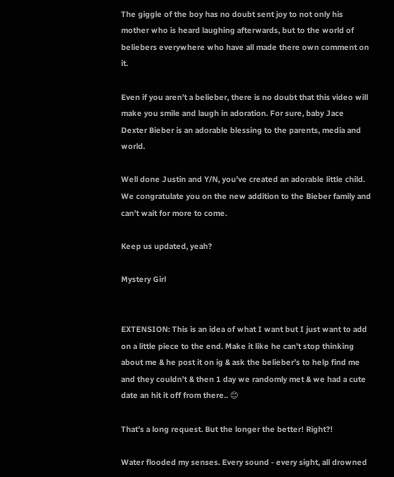The giggle of the boy has no doubt sent joy to not only his mother who is heard laughing afterwards, but to the world of beliebers everywhere who have all made there own comment on it.

Even if you aren’t a belieber, there is no doubt that this video will make you smile and laugh in adoration. For sure, baby Jace Dexter Bieber is an adorable blessing to the parents, media and world.

Well done Justin and Y/N, you’ve created an adorable little child. We congratulate you on the new addition to the Bieber family and can’t wait for more to come.

Keep us updated, yeah?

Mystery Girl


EXTENSION: This is an idea of what I want but I just want to add on a little piece to the end. Make it like he can’t stop thinking about me & he post it on ig & ask the belieber’s to help find me and they couldn’t & then 1 day we randomly met & we had a cute date an hit it off from there.. 😊

That’s a long request. But the longer the better! Right?!

Water flooded my senses. Every sound - every sight, all drowned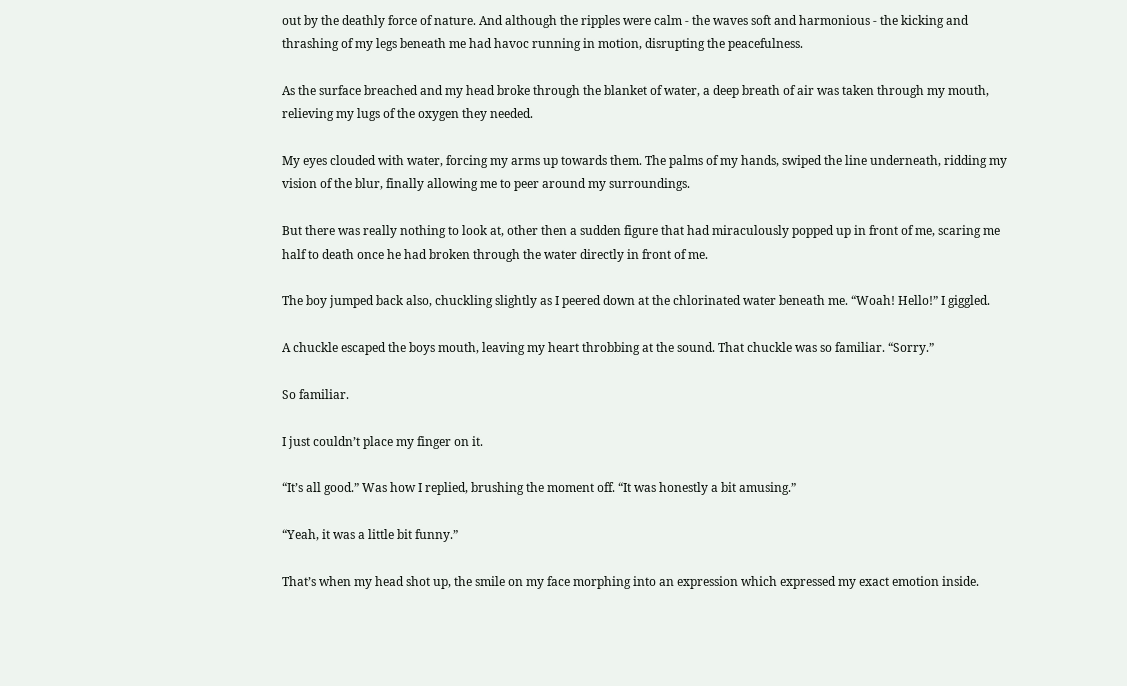out by the deathly force of nature. And although the ripples were calm - the waves soft and harmonious - the kicking and thrashing of my legs beneath me had havoc running in motion, disrupting the peacefulness.

As the surface breached and my head broke through the blanket of water, a deep breath of air was taken through my mouth, relieving my lugs of the oxygen they needed.

My eyes clouded with water, forcing my arms up towards them. The palms of my hands, swiped the line underneath, ridding my vision of the blur, finally allowing me to peer around my surroundings.

But there was really nothing to look at, other then a sudden figure that had miraculously popped up in front of me, scaring me half to death once he had broken through the water directly in front of me.

The boy jumped back also, chuckling slightly as I peered down at the chlorinated water beneath me. “Woah! Hello!” I giggled.

A chuckle escaped the boys mouth, leaving my heart throbbing at the sound. That chuckle was so familiar. “Sorry.”

So familiar.

I just couldn’t place my finger on it.

“It’s all good.” Was how I replied, brushing the moment off. “It was honestly a bit amusing.”

“Yeah, it was a little bit funny.”

That’s when my head shot up, the smile on my face morphing into an expression which expressed my exact emotion inside.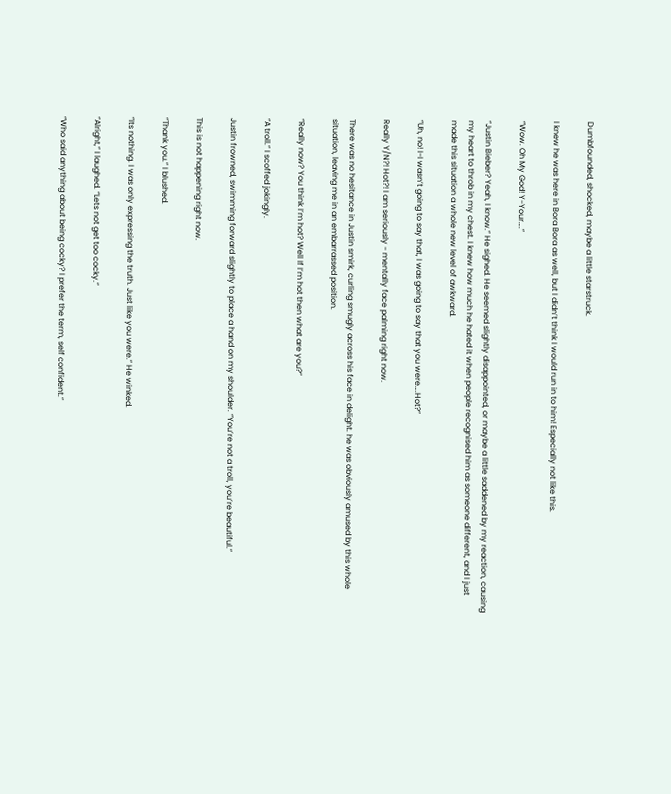Dumbfounded, shocked, maybe a little starstruck.

I knew he was here in Bora Bora as well, but I didn’t think I would run in to him! Especially not like this.

“Wow. Oh My God! Y-Your….”

“Justin Bieber? Yeah, I know.” He sighed. He seemed slightly disappointed, or maybe a little saddened by my reaction, causing my heart to throb in my chest. I knew how much he hated it when people recognised him as someone different, and I just made this situation a whole new level of awkward.

“Uh, no! I-I wasn’t going to say that, I was going to say that you were….Hot?”

Really Y/N?! Hot?! I am seriously - mentally face palming right now.

There was no hesitance in Justin smirk, curling smugly across his face in delight. he was obviously amused by this whole situation, leaving me in an embarrassed position.

“Really now? You think I’m hot? Well If I’m hot then what are you?”

“A troll.” I scoffed jokingly.

Justin frowned, swimming forward slightly to place a hand on my shoulder. “You’re not a troll, you’re beautiful.”

This is not happening right now.

“Thank you.” I blushed.

“Its nothing. I was only expressing the truth. Just like you were.” He winked.

“Alright,” I laughed. “Lets not get too cocky.”

“Who said anything about being cocky? I prefer the term, self confident.”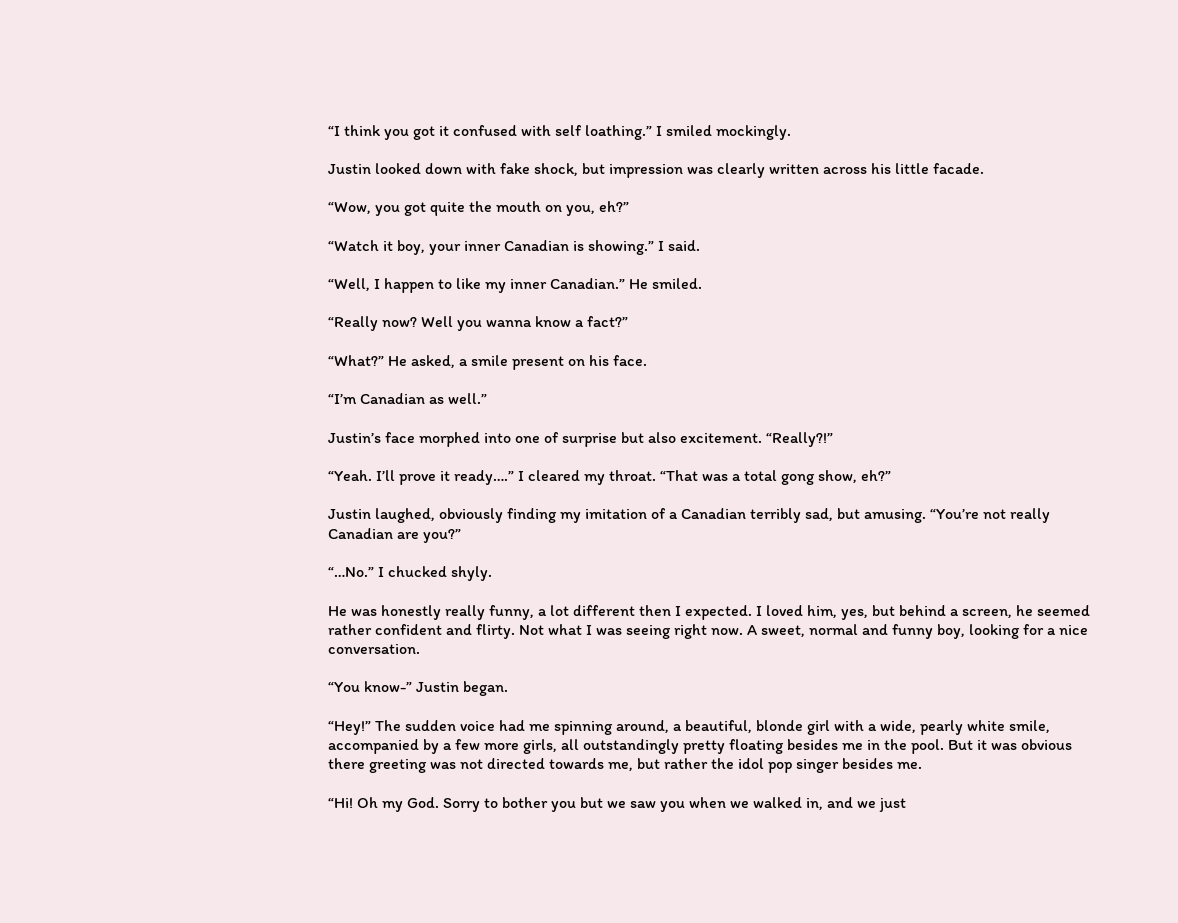“I think you got it confused with self loathing.” I smiled mockingly.

Justin looked down with fake shock, but impression was clearly written across his little facade.

“Wow, you got quite the mouth on you, eh?”

“Watch it boy, your inner Canadian is showing.” I said.

“Well, I happen to like my inner Canadian.” He smiled.

“Really now? Well you wanna know a fact?”

“What?” He asked, a smile present on his face.

“I’m Canadian as well.”

Justin’s face morphed into one of surprise but also excitement. “Really?!”

“Yeah. I’ll prove it ready….” I cleared my throat. “That was a total gong show, eh?”

Justin laughed, obviously finding my imitation of a Canadian terribly sad, but amusing. “You’re not really Canadian are you?”

“…No.” I chucked shyly.

He was honestly really funny, a lot different then I expected. I loved him, yes, but behind a screen, he seemed rather confident and flirty. Not what I was seeing right now. A sweet, normal and funny boy, looking for a nice conversation.

“You know-” Justin began.

“Hey!” The sudden voice had me spinning around, a beautiful, blonde girl with a wide, pearly white smile, accompanied by a few more girls, all outstandingly pretty floating besides me in the pool. But it was obvious there greeting was not directed towards me, but rather the idol pop singer besides me.

“Hi! Oh my God. Sorry to bother you but we saw you when we walked in, and we just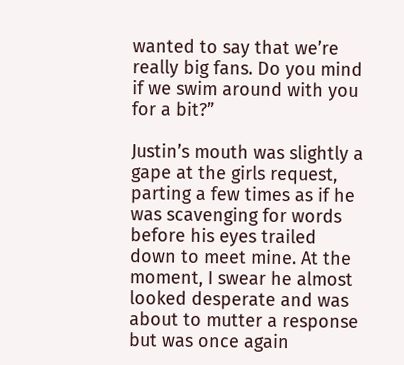wanted to say that we’re really big fans. Do you mind if we swim around with you for a bit?”

Justin’s mouth was slightly a gape at the girls request, parting a few times as if he was scavenging for words before his eyes trailed down to meet mine. At the moment, I swear he almost looked desperate and was about to mutter a response but was once again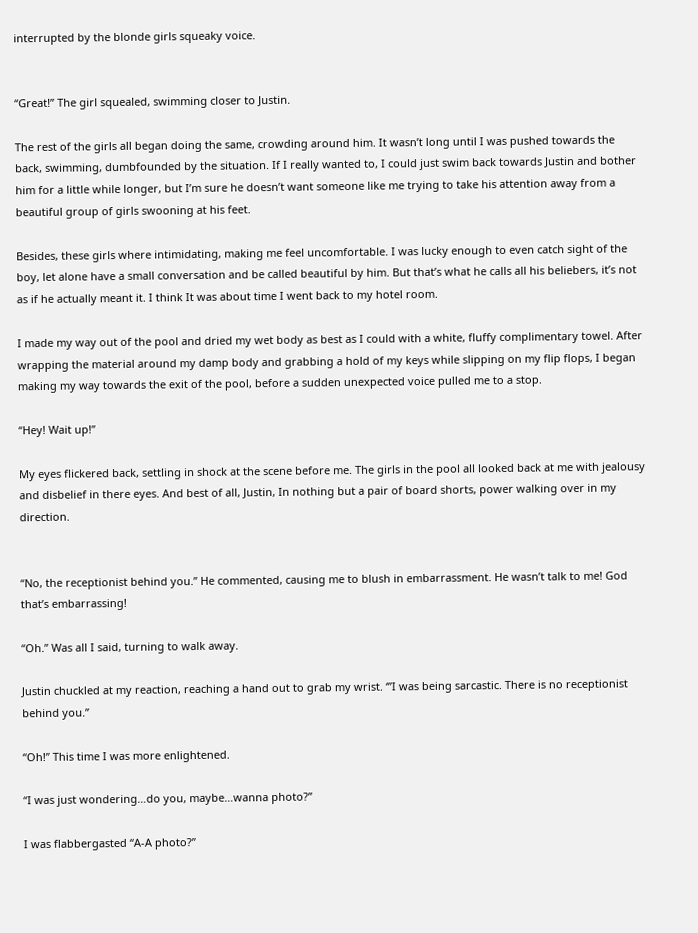interrupted by the blonde girls squeaky voice.


“Great!” The girl squealed, swimming closer to Justin.

The rest of the girls all began doing the same, crowding around him. It wasn’t long until I was pushed towards the back, swimming, dumbfounded by the situation. If I really wanted to, I could just swim back towards Justin and bother him for a little while longer, but I’m sure he doesn’t want someone like me trying to take his attention away from a beautiful group of girls swooning at his feet.

Besides, these girls where intimidating, making me feel uncomfortable. I was lucky enough to even catch sight of the boy, let alone have a small conversation and be called beautiful by him. But that’s what he calls all his beliebers, it’s not as if he actually meant it. I think It was about time I went back to my hotel room.

I made my way out of the pool and dried my wet body as best as I could with a white, fluffy complimentary towel. After wrapping the material around my damp body and grabbing a hold of my keys while slipping on my flip flops, I began making my way towards the exit of the pool, before a sudden unexpected voice pulled me to a stop.

“Hey! Wait up!”

My eyes flickered back, settling in shock at the scene before me. The girls in the pool all looked back at me with jealousy and disbelief in there eyes. And best of all, Justin, In nothing but a pair of board shorts, power walking over in my direction.


“No, the receptionist behind you.” He commented, causing me to blush in embarrassment. He wasn’t talk to me! God that’s embarrassing!

“Oh.” Was all I said, turning to walk away.

Justin chuckled at my reaction, reaching a hand out to grab my wrist. ‘”I was being sarcastic. There is no receptionist behind you.”

“Oh!” This time I was more enlightened.

“I was just wondering…do you, maybe…wanna photo?”

I was flabbergasted “A-A photo?”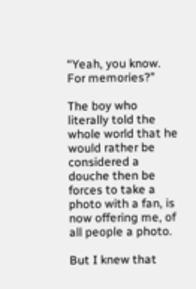“Yeah, you know. For memories?”

The boy who literally told the whole world that he would rather be considered a douche then be forces to take a photo with a fan, is now offering me, of all people a photo.

But I knew that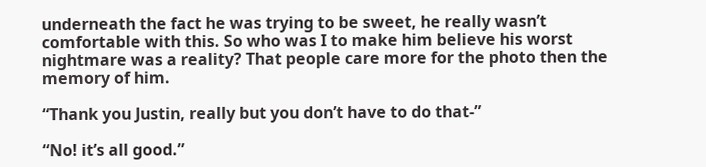underneath the fact he was trying to be sweet, he really wasn’t comfortable with this. So who was I to make him believe his worst nightmare was a reality? That people care more for the photo then the memory of him.

“Thank you Justin, really but you don’t have to do that-”

“No! it’s all good.”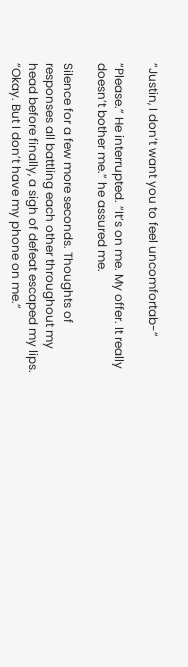“Justin, I don’t want you to feel uncomfortab-”

“Please.” He interrupted. “It’s on me. My offer. It really doesn’t bother me.” he assured me.

Silence for a few more seconds. Thoughts of responses all battling each other throughout my head before finally, a sigh of defeat escaped my lips. “Okay. But I don’t have my phone on me.”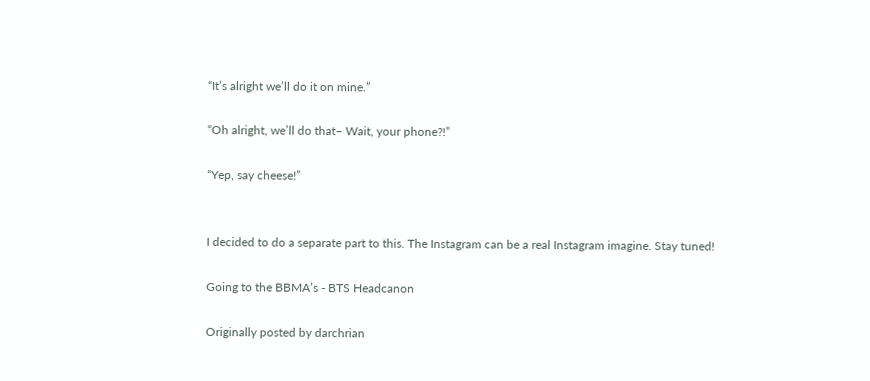“It’s alright we’ll do it on mine.”

“Oh alright, we’ll do that– Wait, your phone?!”

“Yep, say cheese!”


I decided to do a separate part to this. The Instagram can be a real Instagram imagine. Stay tuned!

Going to the BBMA’s - BTS Headcanon

Originally posted by darchrian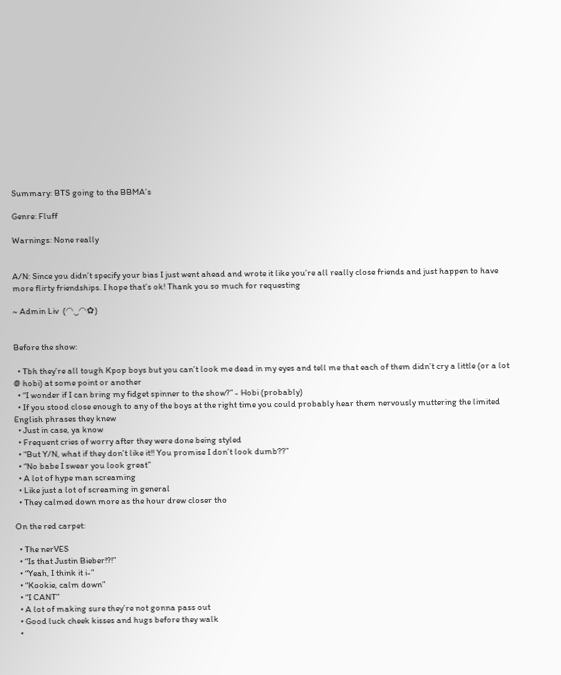Summary: BTS going to the BBMA’s

Genre: Fluff

Warnings: None really


A/N: Since you didn’t specify your bias I just went ahead and wrote it like you’re all really close friends and just happen to have more flirty friendships. I hope that’s ok! Thank you so much for requesting

~ Admin Liv  (◠‿◠✿)


Before the show:

  • Tbh they’re all tough Kpop boys but you can’t look me dead in my eyes and tell me that each of them didn’t cry a little (or a lot @ hobi) at some point or another
  • “I wonder if I can bring my fidget spinner to the show?” - Hobi (probably)
  • If you stood close enough to any of the boys at the right time you could probably hear them nervously muttering the limited English phrases they knew
  • Just in case, ya know
  • Frequent cries of worry after they were done being styled
  • “But Y/N, what if they don’t like it!! You promise I don’t look dumb??”
  • “No babe I swear you look great”
  • A lot of hype man screaming
  • Like just a lot of screaming in general
  • They calmed down more as the hour drew closer tho

On the red carpet:

  • The nerVES
  • “Is that Justin Bieber!?!”
  • “Yeah, I think it i-”
  • “Kookie, calm down”
  • “I CANT”
  • A lot of making sure they’re not gonna pass out
  • Good luck cheek kisses and hugs before they walk
  •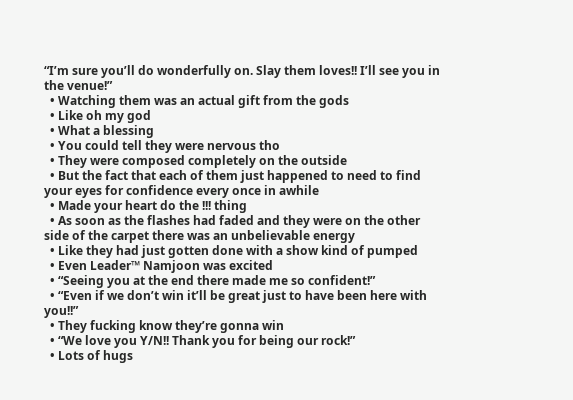“I’m sure you’ll do wonderfully on. Slay them loves!! I’ll see you in the venue!”
  • Watching them was an actual gift from the gods
  • Like oh my god
  • What a blessing
  • You could tell they were nervous tho
  • They were composed completely on the outside
  • But the fact that each of them just happened to need to find your eyes for confidence every once in awhile
  • Made your heart do the !!! thing
  • As soon as the flashes had faded and they were on the other side of the carpet there was an unbelievable energy
  • Like they had just gotten done with a show kind of pumped
  • Even Leader™ Namjoon was excited
  • “Seeing you at the end there made me so confident!”
  • “Even if we don’t win it’ll be great just to have been here with you!!”
  • They fucking know they’re gonna win
  • “We love you Y/N!! Thank you for being our rock!”
  • Lots of hugs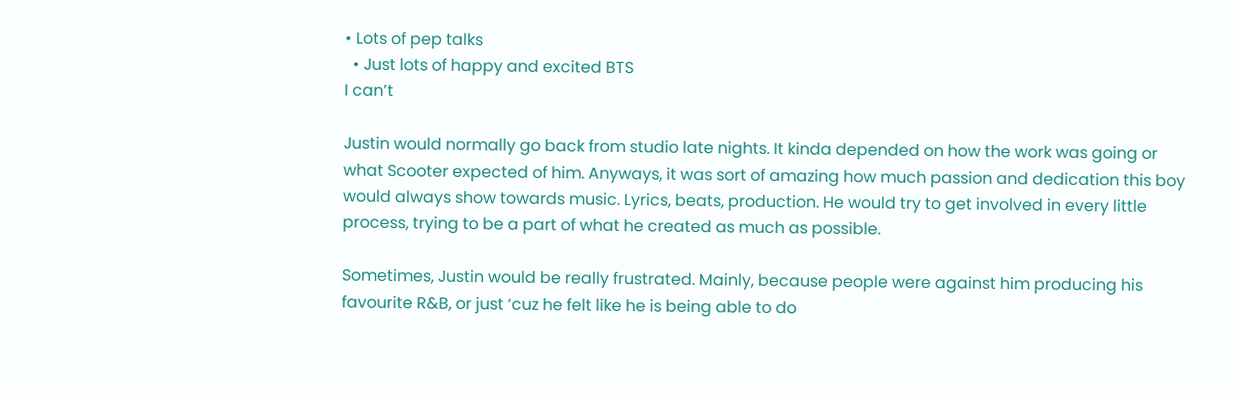• Lots of pep talks
  • Just lots of happy and excited BTS
I can’t

Justin would normally go back from studio late nights. It kinda depended on how the work was going or what Scooter expected of him. Anyways, it was sort of amazing how much passion and dedication this boy would always show towards music. Lyrics, beats, production. He would try to get involved in every little process, trying to be a part of what he created as much as possible.

Sometimes, Justin would be really frustrated. Mainly, because people were against him producing his favourite R&B, or just ‘cuz he felt like he is being able to do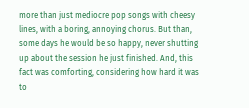more than just mediocre pop songs with cheesy lines, with a boring, annoying chorus. But than, some days he would be so happy, never shutting up about the session he just finished. And, this fact was comforting, considering how hard it was to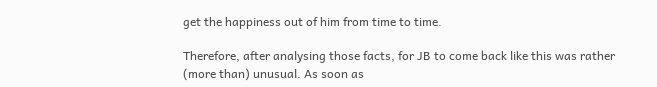get the happiness out of him from time to time.

Therefore, after analysing those facts, for JB to come back like this was rather (more than) unusual. As soon as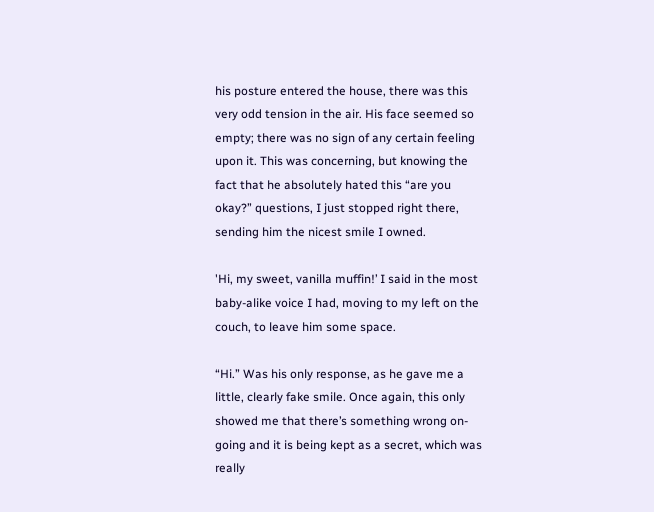his posture entered the house, there was this very odd tension in the air. His face seemed so empty; there was no sign of any certain feeling upon it. This was concerning, but knowing the fact that he absolutely hated this “are you okay?” questions, I just stopped right there, sending him the nicest smile I owned.

'Hi, my sweet, vanilla muffin!’ I said in the most baby-alike voice I had, moving to my left on the couch, to leave him some space.

“Hi.” Was his only response, as he gave me a little, clearly fake smile. Once again, this only showed me that there’s something wrong on-going and it is being kept as a secret, which was really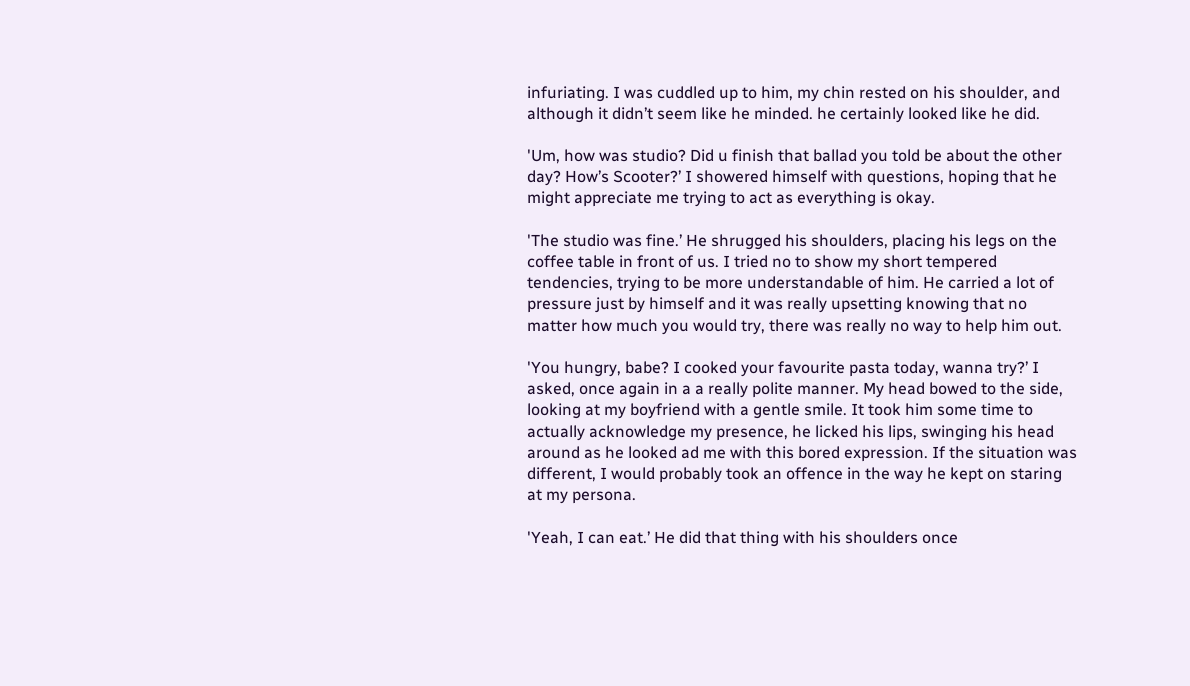infuriating. I was cuddled up to him, my chin rested on his shoulder, and although it didn’t seem like he minded. he certainly looked like he did.

'Um, how was studio? Did u finish that ballad you told be about the other day? How’s Scooter?’ I showered himself with questions, hoping that he might appreciate me trying to act as everything is okay.

'The studio was fine.’ He shrugged his shoulders, placing his legs on the coffee table in front of us. I tried no to show my short tempered tendencies, trying to be more understandable of him. He carried a lot of pressure just by himself and it was really upsetting knowing that no matter how much you would try, there was really no way to help him out.

'You hungry, babe? I cooked your favourite pasta today, wanna try?’ I asked, once again in a a really polite manner. My head bowed to the side, looking at my boyfriend with a gentle smile. It took him some time to actually acknowledge my presence, he licked his lips, swinging his head around as he looked ad me with this bored expression. If the situation was different, I would probably took an offence in the way he kept on staring at my persona.

'Yeah, I can eat.’ He did that thing with his shoulders once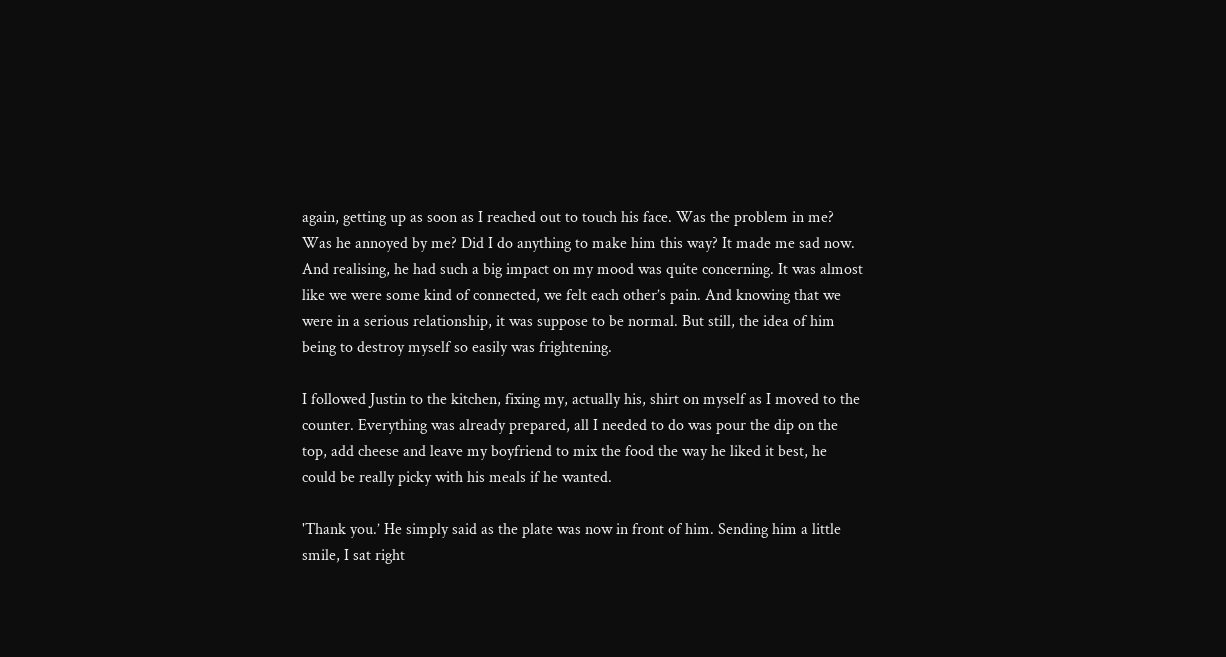again, getting up as soon as I reached out to touch his face. Was the problem in me? Was he annoyed by me? Did I do anything to make him this way? It made me sad now. And realising, he had such a big impact on my mood was quite concerning. It was almost like we were some kind of connected, we felt each other’s pain. And knowing that we were in a serious relationship, it was suppose to be normal. But still, the idea of him being to destroy myself so easily was frightening.

I followed Justin to the kitchen, fixing my, actually his, shirt on myself as I moved to the counter. Everything was already prepared, all I needed to do was pour the dip on the top, add cheese and leave my boyfriend to mix the food the way he liked it best, he could be really picky with his meals if he wanted.

'Thank you.’ He simply said as the plate was now in front of him. Sending him a little smile, I sat right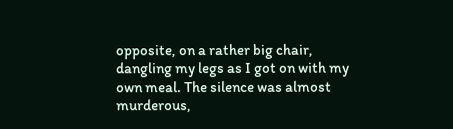opposite, on a rather big chair, dangling my legs as I got on with my own meal. The silence was almost murderous,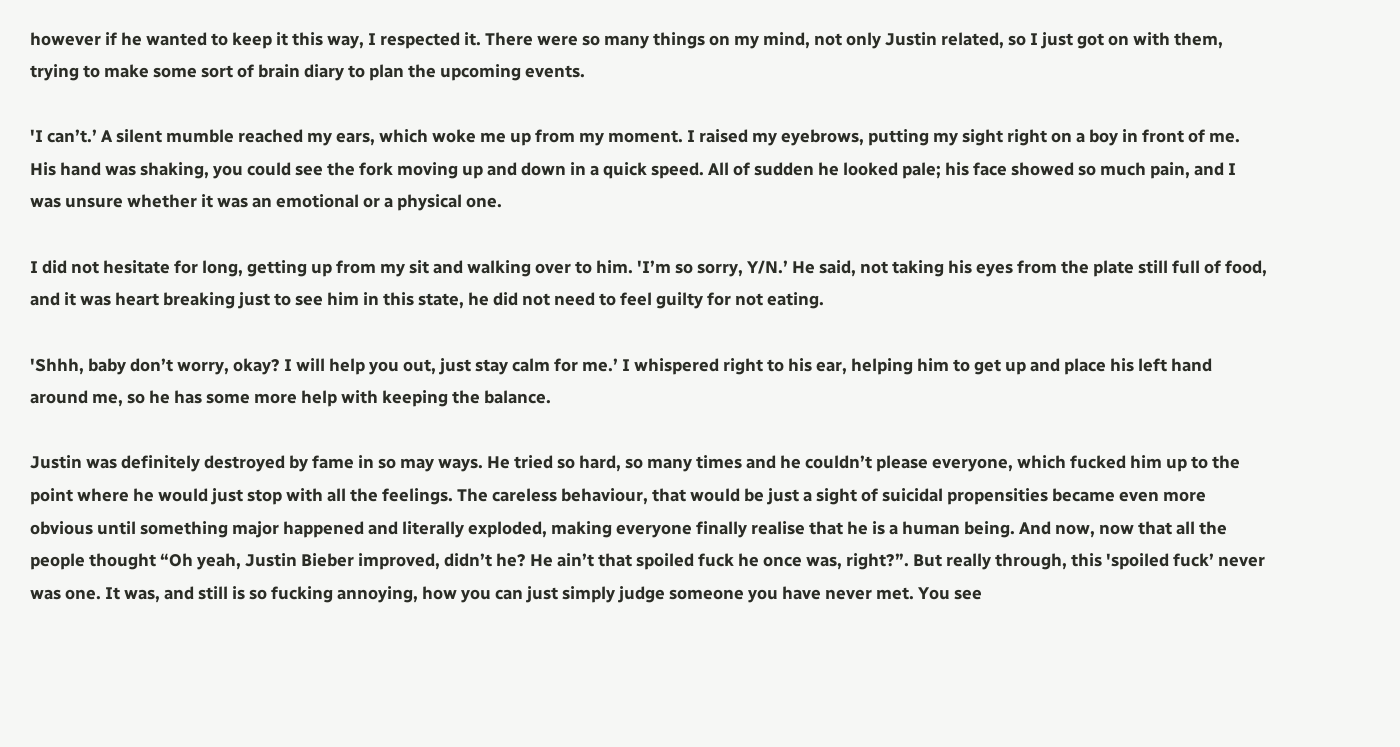however if he wanted to keep it this way, I respected it. There were so many things on my mind, not only Justin related, so I just got on with them, trying to make some sort of brain diary to plan the upcoming events.

'I can’t.’ A silent mumble reached my ears, which woke me up from my moment. I raised my eyebrows, putting my sight right on a boy in front of me. His hand was shaking, you could see the fork moving up and down in a quick speed. All of sudden he looked pale; his face showed so much pain, and I was unsure whether it was an emotional or a physical one.

I did not hesitate for long, getting up from my sit and walking over to him. 'I’m so sorry, Y/N.’ He said, not taking his eyes from the plate still full of food, and it was heart breaking just to see him in this state, he did not need to feel guilty for not eating.

'Shhh, baby don’t worry, okay? I will help you out, just stay calm for me.’ I whispered right to his ear, helping him to get up and place his left hand around me, so he has some more help with keeping the balance.

Justin was definitely destroyed by fame in so may ways. He tried so hard, so many times and he couldn’t please everyone, which fucked him up to the point where he would just stop with all the feelings. The careless behaviour, that would be just a sight of suicidal propensities became even more obvious until something major happened and literally exploded, making everyone finally realise that he is a human being. And now, now that all the people thought “Oh yeah, Justin Bieber improved, didn’t he? He ain’t that spoiled fuck he once was, right?”. But really through, this 'spoiled fuck’ never was one. It was, and still is so fucking annoying, how you can just simply judge someone you have never met. You see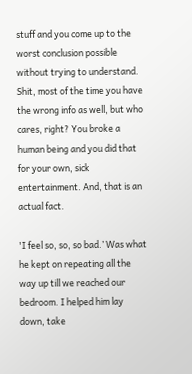stuff and you come up to the worst conclusion possible without trying to understand. Shit, most of the time you have the wrong info as well, but who cares, right? You broke a human being and you did that for your own, sick entertainment. And, that is an actual fact.

'I feel so, so, so bad.’ Was what he kept on repeating all the way up till we reached our bedroom. I helped him lay down, take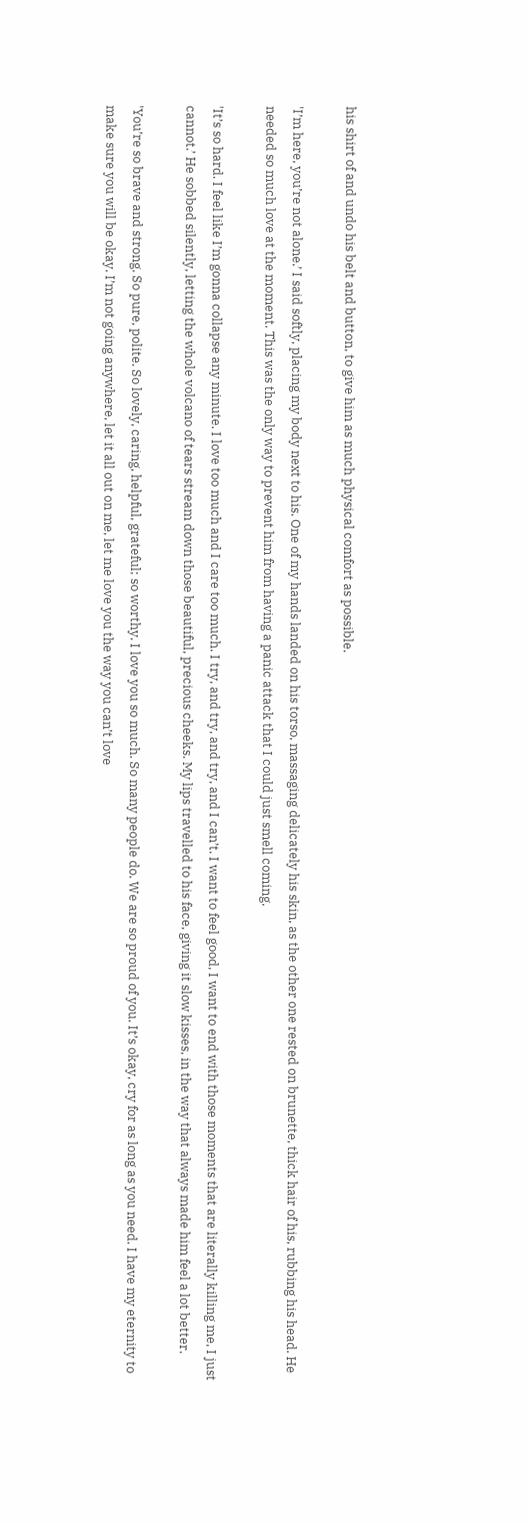his shirt of and undo his belt and button, to give him as much physical comfort as possible.

'I’m here, you’re not alone.’ I said softly, placing my body next to his. One of my hands landed on his torso, massaging delicately his skin, as the other one rested on brunette, thick hair of his, rubbing his head. He needed so much love at the moment. This was the only way to prevent him from having a panic attack that I could just smell coming.

'It’s so hard. I feel like I’m gonna collapse any minute. I love too much and I care too much. I try, and try, and try, and I can’t. I want to feel good, I want to end with those moments that are literally killing me, I just cannot.’ He sobbed silently, letting the whole volcano of tears stream down those beautiful, precious cheeks. My lips travelled to his face, giving it slow kisses, in the way that always made him feel a lot better.

'You’re so brave and strong. So pure, polite. So lovely, caring, helpful, grateful; so worthy. I love you so much. So many people do. We are so proud of you. It’s okay, cry for as long as you need. I have my eternity to make sure you will be okay. I’m not going anywhere, let it all out on me, let me love you the way you can’t love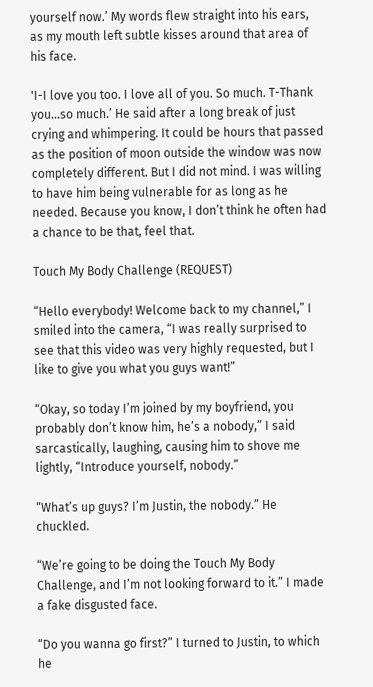yourself now.’ My words flew straight into his ears, as my mouth left subtle kisses around that area of his face.

'I-I love you too. I love all of you. So much. T-Thank you…so much.’ He said after a long break of just crying and whimpering. It could be hours that passed as the position of moon outside the window was now completely different. But I did not mind. I was willing to have him being vulnerable for as long as he needed. Because you know, I don’t think he often had a chance to be that, feel that.

Touch My Body Challenge (REQUEST)

“Hello everybody! Welcome back to my channel,” I smiled into the camera, “I was really surprised to see that this video was very highly requested, but I like to give you what you guys want!”

“Okay, so today I’m joined by my boyfriend, you probably don’t know him, he’s a nobody,” I said sarcastically, laughing, causing him to shove me lightly, “Introduce yourself, nobody.”

“What’s up guys? I’m Justin, the nobody.” He chuckled.

“We’re going to be doing the Touch My Body Challenge, and I’m not looking forward to it.” I made a fake disgusted face.

“Do you wanna go first?” I turned to Justin, to which he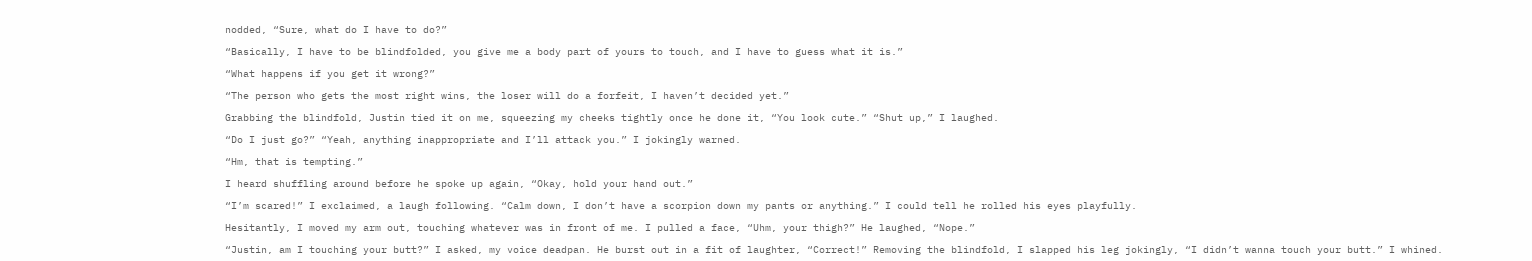nodded, “Sure, what do I have to do?”

“Basically, I have to be blindfolded, you give me a body part of yours to touch, and I have to guess what it is.”

“What happens if you get it wrong?”

“The person who gets the most right wins, the loser will do a forfeit, I haven’t decided yet.”

Grabbing the blindfold, Justin tied it on me, squeezing my cheeks tightly once he done it, “You look cute.” “Shut up,” I laughed.

“Do I just go?” “Yeah, anything inappropriate and I’ll attack you.” I jokingly warned.

“Hm, that is tempting.”

I heard shuffling around before he spoke up again, “Okay, hold your hand out.”

“I’m scared!” I exclaimed, a laugh following. “Calm down, I don’t have a scorpion down my pants or anything.” I could tell he rolled his eyes playfully.

Hesitantly, I moved my arm out, touching whatever was in front of me. I pulled a face, “Uhm, your thigh?” He laughed, “Nope.”

“Justin, am I touching your butt?” I asked, my voice deadpan. He burst out in a fit of laughter, “Correct!” Removing the blindfold, I slapped his leg jokingly, “I didn’t wanna touch your butt.” I whined.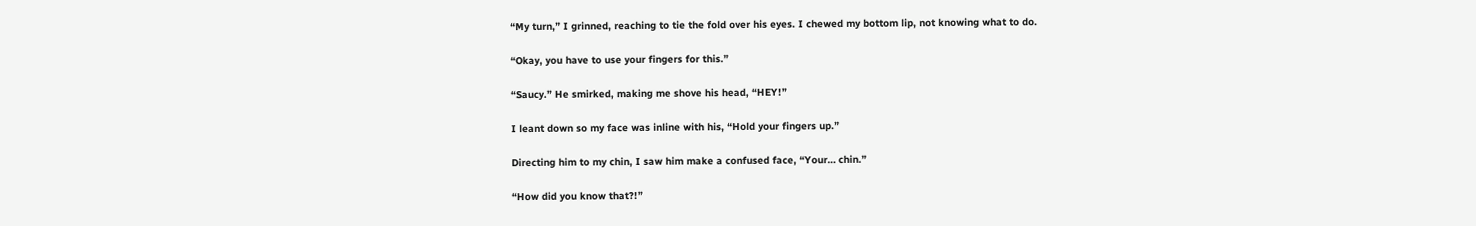“My turn,” I grinned, reaching to tie the fold over his eyes. I chewed my bottom lip, not knowing what to do.

“Okay, you have to use your fingers for this.”

“Saucy.” He smirked, making me shove his head, “HEY!”

I leant down so my face was inline with his, “Hold your fingers up.”

Directing him to my chin, I saw him make a confused face, “Your… chin.”

“How did you know that?!”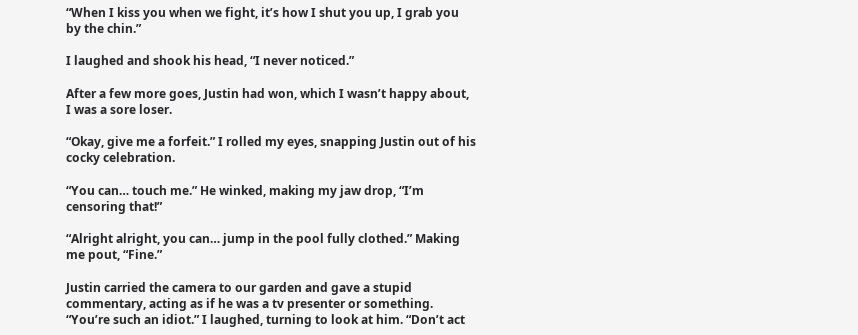“When I kiss you when we fight, it’s how I shut you up, I grab you by the chin.”

I laughed and shook his head, “I never noticed.”

After a few more goes, Justin had won, which I wasn’t happy about, I was a sore loser.

“Okay, give me a forfeit.” I rolled my eyes, snapping Justin out of his cocky celebration.

“You can… touch me.” He winked, making my jaw drop, “I’m censoring that!”

“Alright alright, you can… jump in the pool fully clothed.” Making me pout, “Fine.”

Justin carried the camera to our garden and gave a stupid commentary, acting as if he was a tv presenter or something. “You’re such an idiot.” I laughed, turning to look at him. “Don’t act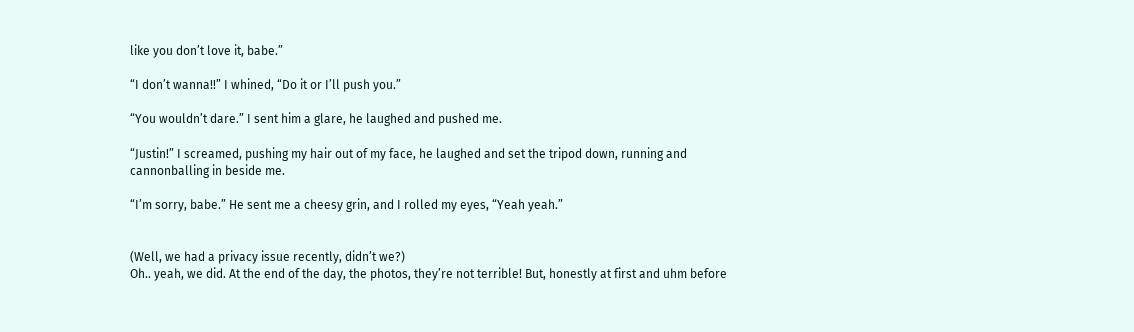like you don’t love it, babe.”

“I don’t wanna!!” I whined, “Do it or I’ll push you.”

“You wouldn’t dare.” I sent him a glare, he laughed and pushed me.

“Justin!” I screamed, pushing my hair out of my face, he laughed and set the tripod down, running and cannonballing in beside me.

“I’m sorry, babe.” He sent me a cheesy grin, and I rolled my eyes, “Yeah yeah.”


(Well, we had a privacy issue recently, didn’t we?)
Oh.. yeah, we did. At the end of the day, the photos, they’re not terrible! But, honestly at first and uhm before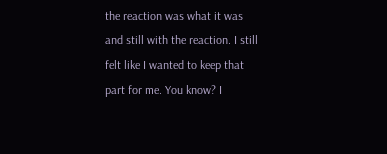the reaction was what it was and still with the reaction. I still felt like I wanted to keep that part for me. You know? I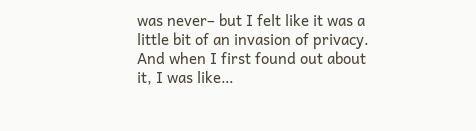was never– but I felt like it was a little bit of an invasion of privacy.
And when I first found out about it, I was like…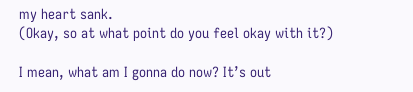my heart sank.
(Okay, so at what point do you feel okay with it?)

I mean, what am I gonna do now? It’s out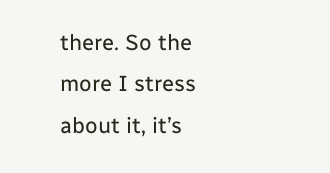there. So the more I stress about it, it’s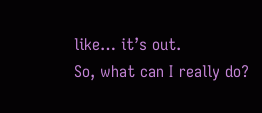like… it’s out.
So, what can I really do?